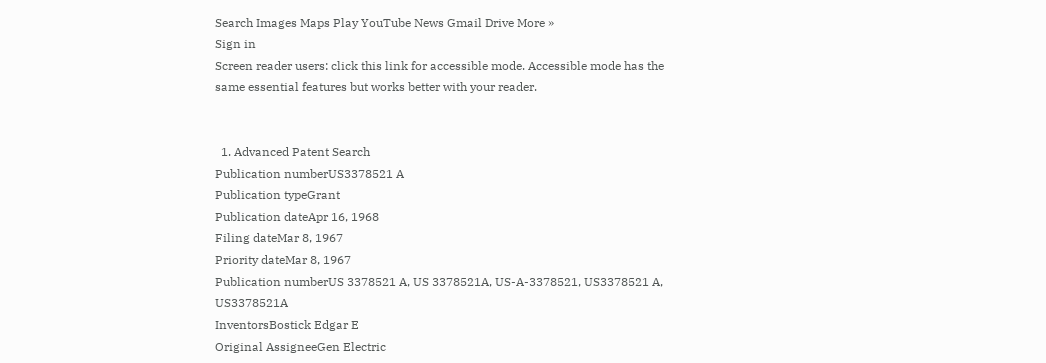Search Images Maps Play YouTube News Gmail Drive More »
Sign in
Screen reader users: click this link for accessible mode. Accessible mode has the same essential features but works better with your reader.


  1. Advanced Patent Search
Publication numberUS3378521 A
Publication typeGrant
Publication dateApr 16, 1968
Filing dateMar 8, 1967
Priority dateMar 8, 1967
Publication numberUS 3378521 A, US 3378521A, US-A-3378521, US3378521 A, US3378521A
InventorsBostick Edgar E
Original AssigneeGen Electric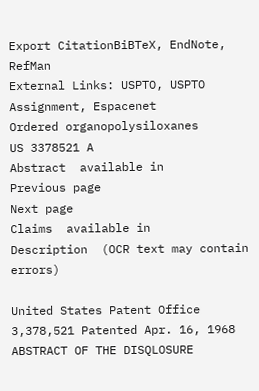Export CitationBiBTeX, EndNote, RefMan
External Links: USPTO, USPTO Assignment, Espacenet
Ordered organopolysiloxanes
US 3378521 A
Abstract  available in
Previous page
Next page
Claims  available in
Description  (OCR text may contain errors)

United States Patent Office 3,378,521 Patented Apr. 16, 1968 ABSTRACT OF THE DISQLOSURE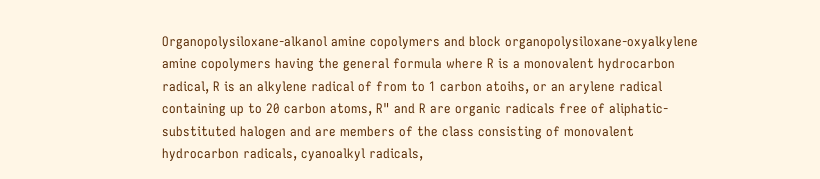Organopolysiloxane-alkanol amine copolymers and block organopolysiloxane-oxyalkylene amine copolymers having the general formula where R is a monovalent hydrocarbon radical, R is an alkylene radical of from to 1 carbon atoihs, or an arylene radical containing up to 20 carbon atoms, R" and R are organic radicals free of aliphatic-substituted halogen and are members of the class consisting of monovalent hydrocarbon radicals, cyanoalkyl radicals,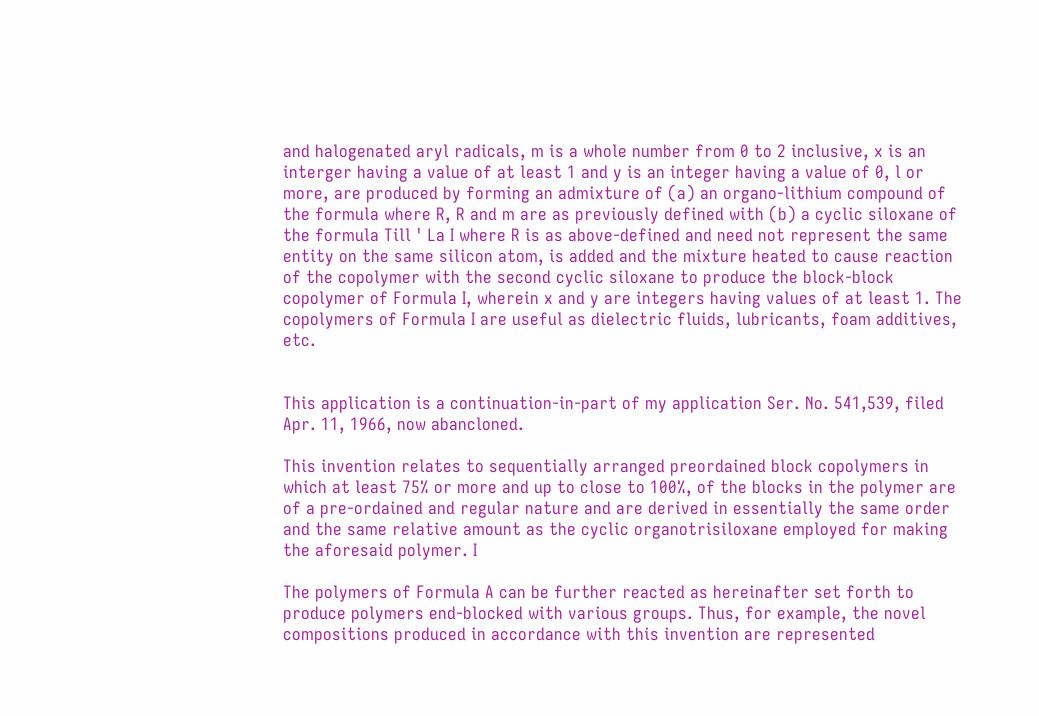and halogenated aryl radicals, m is a whole number from 0 to 2 inclusive, x is an interger having a value of at least 1 and y is an integer having a value of 0, l or more, are produced by forming an admixture of (a) an organo-lithium compound of the formula where R, R and m are as previously defined with (b) a cyclic siloxane of the formula Till ' La I where R is as above-defined and need not represent the same entity on the same silicon atom, is added and the mixture heated to cause reaction of the copolymer with the second cyclic siloxane to produce the block-block copolymer of Formula I, wherein x and y are integers having values of at least 1. The copolymers of Formula I are useful as dielectric fluids, lubricants, foam additives, etc.


This application is a continuation-in-part of my application Ser. No. 541,539, filed Apr. 11, 1966, now abancloned.

This invention relates to sequentially arranged preordained block copolymers in which at least 75% or more and up to close to 100%, of the blocks in the polymer are of a pre-ordained and regular nature and are derived in essentially the same order and the same relative amount as the cyclic organotrisiloxane employed for making the aforesaid polymer. I

The polymers of Formula A can be further reacted as hereinafter set forth to produce polymers end-blocked with various groups. Thus, for example, the novel compositions produced in accordance with this invention are represented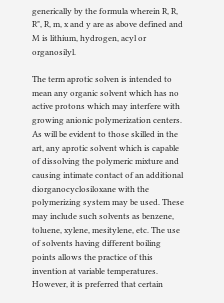generically by the formula wherein R, R, R", R, m, x and y are as above defined and M is lithium, hydrogen, acyl or organosilyl.

The term aprotic solven is intended to mean any organic solvent which has no active protons which may interfere with growing anionic polymerization centers. As will be evident to those skilled in the art, any aprotic solvent which is capable of dissolving the polymeric mixture and causing intimate contact of an additional diorganocyclosiloxane with the polymerizing system may be used. These may include such solvents as benzene, toluene, xylene, mesitylene, etc. The use of solvents having different boiling points allows the practice of this invention at variable temperatures. However, it is preferred that certain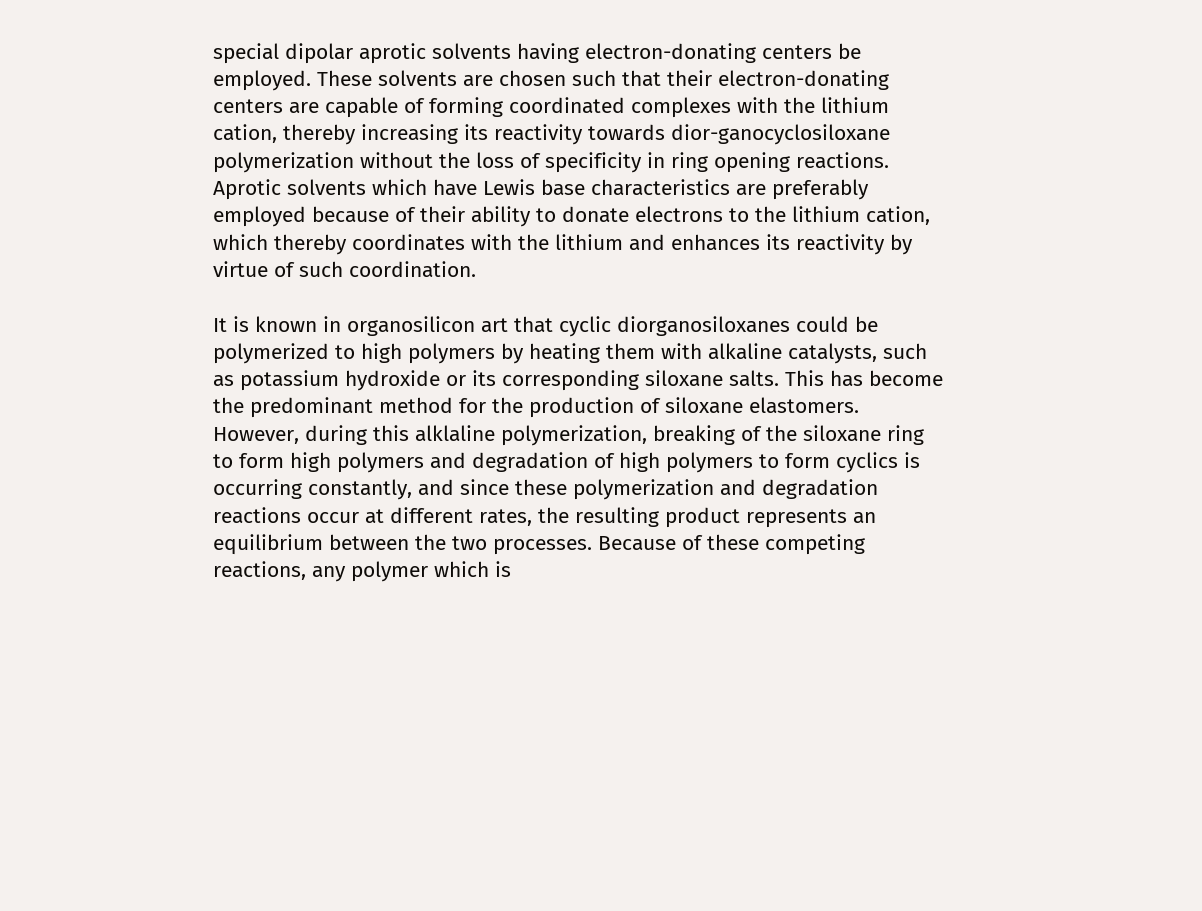special dipolar aprotic solvents having electron-donating centers be employed. These solvents are chosen such that their electron-donating centers are capable of forming coordinated complexes with the lithium cation, thereby increasing its reactivity towards dior-ganocyclosiloxane polymerization without the loss of specificity in ring opening reactions. Aprotic solvents which have Lewis base characteristics are preferably employed because of their ability to donate electrons to the lithium cation, which thereby coordinates with the lithium and enhances its reactivity by virtue of such coordination.

It is known in organosilicon art that cyclic diorganosiloxanes could be polymerized to high polymers by heating them with alkaline catalysts, such as potassium hydroxide or its corresponding siloxane salts. This has become the predominant method for the production of siloxane elastomers. However, during this alklaline polymerization, breaking of the siloxane ring to form high polymers and degradation of high polymers to form cyclics is occurring constantly, and since these polymerization and degradation reactions occur at different rates, the resulting product represents an equilibrium between the two processes. Because of these competing reactions, any polymer which is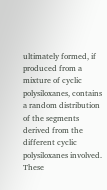ultimately formed, if produced from a mixture of cyclic polysiloxanes, contains a random distribution of the segments derived from the different cyclic polysiloxanes involved. These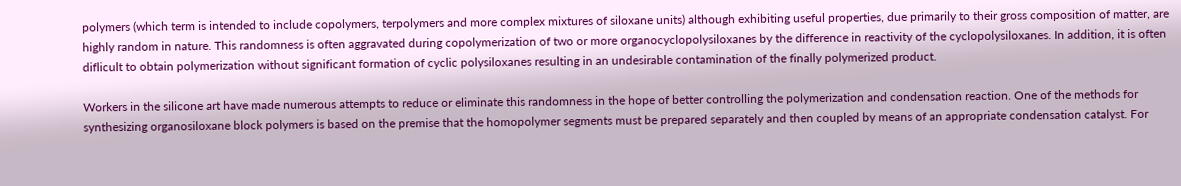polymers (which term is intended to include copolymers, terpolymers and more complex mixtures of siloxane units) although exhibiting useful properties, due primarily to their gross composition of matter, are highly random in nature. This randomness is often aggravated during copolymerization of two or more organocyclopolysiloxanes by the difference in reactivity of the cyclopolysiloxanes. In addition, it is often diflicult to obtain polymerization without significant formation of cyclic polysiloxanes resulting in an undesirable contamination of the finally polymerized product.

Workers in the silicone art have made numerous attempts to reduce or eliminate this randomness in the hope of better controlling the polymerization and condensation reaction. One of the methods for synthesizing organosiloxane block polymers is based on the premise that the homopolymer segments must be prepared separately and then coupled by means of an appropriate condensation catalyst. For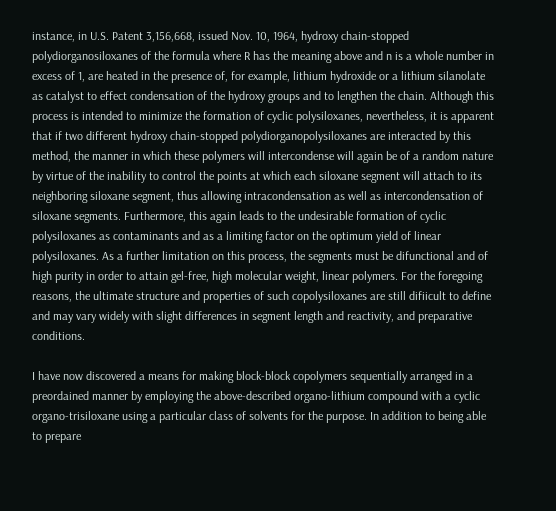instance, in U.S. Patent 3,156,668, issued Nov. 10, 1964, hydroxy chain-stopped polydiorganosiloxanes of the formula where R has the meaning above and n is a whole number in excess of 1, are heated in the presence of, for example, lithium hydroxide or a lithium silanolate as catalyst to effect condensation of the hydroxy groups and to lengthen the chain. Although this process is intended to minimize the formation of cyclic polysiloxanes, nevertheless, it is apparent that if two different hydroxy chain-stopped polydiorganopolysiloxanes are interacted by this method, the manner in which these polymers will intercondense will again be of a random nature by virtue of the inability to control the points at which each siloxane segment will attach to its neighboring siloxane segment, thus allowing intracondensation as well as intercondensation of siloxane segments. Furthermore, this again leads to the undesirable formation of cyclic polysiloxanes as contaminants and as a limiting factor on the optimum yield of linear polysiloxanes. As a further limitation on this process, the segments must be difunctional and of high purity in order to attain gel-free, high molecular weight, linear polymers. For the foregoing reasons, the ultimate structure and properties of such copolysiloxanes are still difiicult to define and may vary widely with slight differences in segment length and reactivity, and preparative conditions.

I have now discovered a means for making block-block copolymers sequentially arranged in a preordained manner by employing the above-described organo-lithium compound with a cyclic organo-trisiloxane using a particular class of solvents for the purpose. In addition to being able to prepare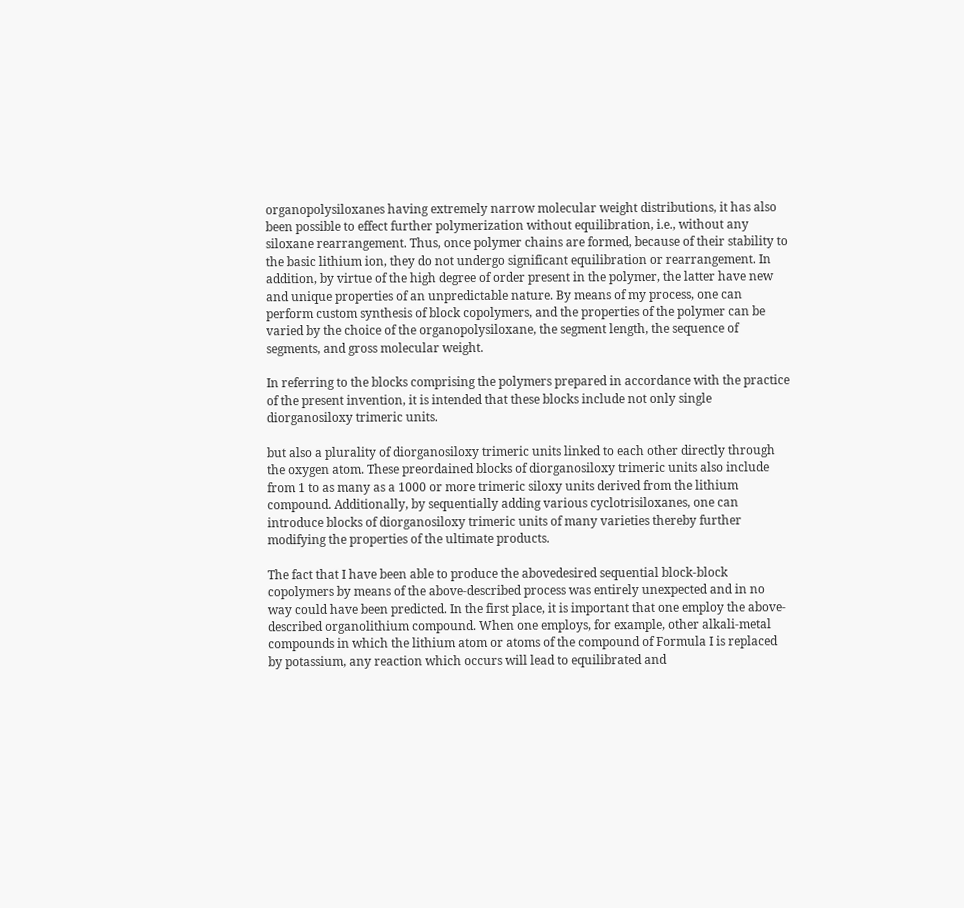organopolysiloxanes having extremely narrow molecular weight distributions, it has also been possible to effect further polymerization without equilibration, i.e., without any siloxane rearrangement. Thus, once polymer chains are formed, because of their stability to the basic lithium ion, they do not undergo significant equilibration or rearrangement. In addition, by virtue of the high degree of order present in the polymer, the latter have new and unique properties of an unpredictable nature. By means of my process, one can perform custom synthesis of block copolymers, and the properties of the polymer can be varied by the choice of the organopolysiloxane, the segment length, the sequence of segments, and gross molecular weight.

In referring to the blocks comprising the polymers prepared in accordance with the practice of the present invention, it is intended that these blocks include not only single diorganosiloxy trimeric units.

but also a plurality of diorganosiloxy trimeric units linked to each other directly through the oxygen atom. These preordained blocks of diorganosiloxy trimeric units also include from 1 to as many as a 1000 or more trimeric siloxy units derived from the lithium compound. Additionally, by sequentially adding various cyclotrisiloxanes, one can introduce blocks of diorganosiloxy trimeric units of many varieties thereby further modifying the properties of the ultimate products.

The fact that I have been able to produce the abovedesired sequential block-block copolymers by means of the above-described process was entirely unexpected and in no way could have been predicted. In the first place, it is important that one employ the above-described organolithium compound. When one employs, for example, other alkali-metal compounds in which the lithium atom or atoms of the compound of Formula I is replaced by potassium, any reaction which occurs will lead to equilibrated and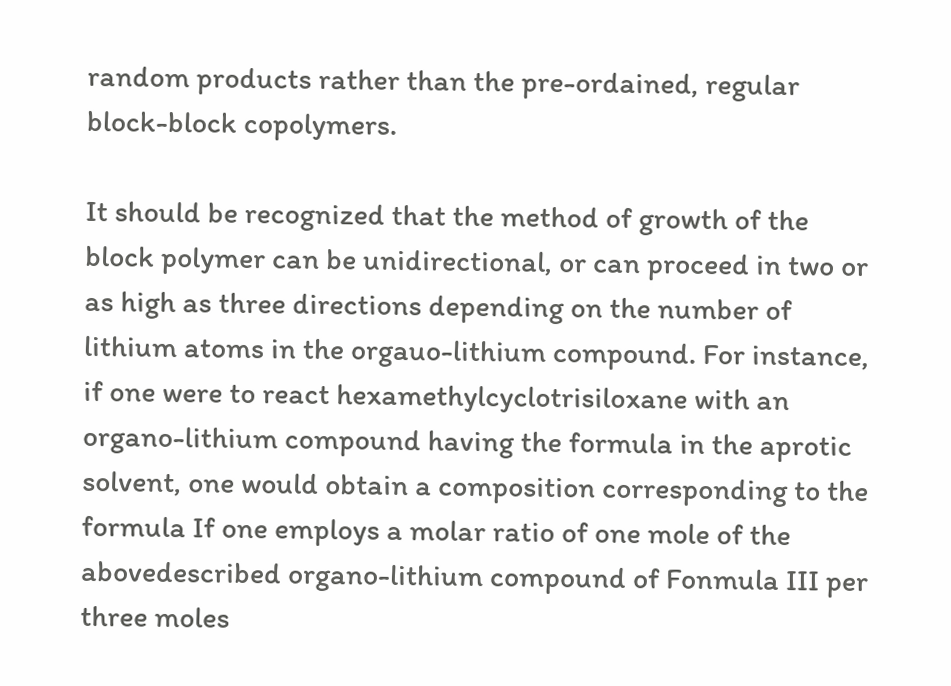random products rather than the pre-ordained, regular block-block copolymers.

It should be recognized that the method of growth of the block polymer can be unidirectional, or can proceed in two or as high as three directions depending on the number of lithium atoms in the orgauo-lithium compound. For instance, if one were to react hexamethylcyclotrisiloxane with an organo-lithium compound having the formula in the aprotic solvent, one would obtain a composition corresponding to the formula If one employs a molar ratio of one mole of the abovedescribed organo-lithium compound of Fonmula III per three moles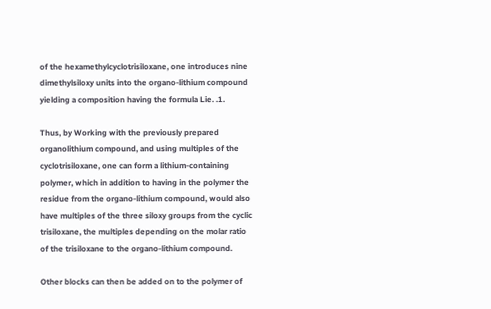of the hexamethylcyclotrisiloxane, one introduces nine dimethylsiloxy units into the organo-lithium compound yielding a composition having the formula Lie. .1.

Thus, by Working with the previously prepared organolithium compound, and using multiples of the cyclotrisiloxane, one can form a lithium-containing polymer, which in addition to having in the polymer the residue from the organo-lithium compound, would also have multiples of the three siloxy groups from the cyclic trisiloxane, the multiples depending on the molar ratio of the trisiloxane to the organo-lithium compound.

Other blocks can then be added on to the polymer of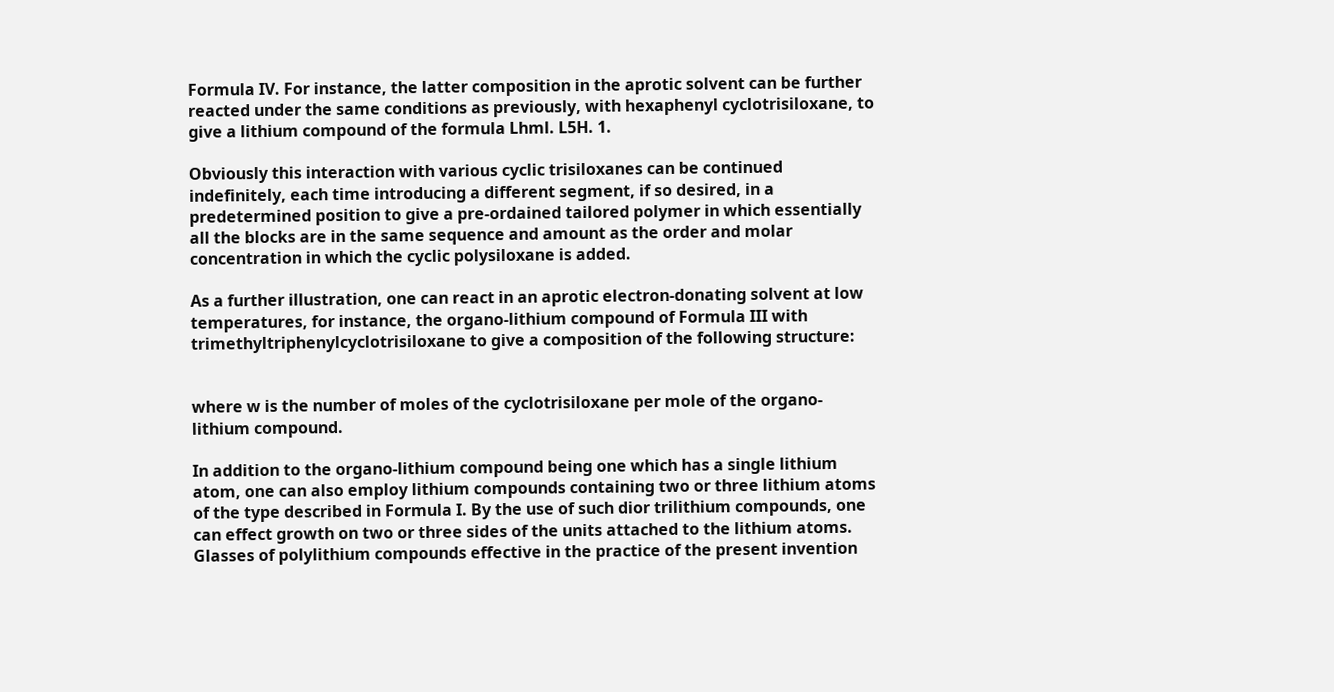Formula IV. For instance, the latter composition in the aprotic solvent can be further reacted under the same conditions as previously, with hexaphenyl cyclotrisiloxane, to give a lithium compound of the formula Lhml. L5H. 1.

Obviously this interaction with various cyclic trisiloxanes can be continued indefinitely, each time introducing a different segment, if so desired, in a predetermined position to give a pre-ordained tailored polymer in which essentially all the blocks are in the same sequence and amount as the order and molar concentration in which the cyclic polysiloxane is added.

As a further illustration, one can react in an aprotic electron-donating solvent at low temperatures, for instance, the organo-lithium compound of Formula III with trimethyltriphenylcyclotrisiloxane to give a composition of the following structure:


where w is the number of moles of the cyclotrisiloxane per mole of the organo-lithium compound.

In addition to the organo-lithium compound being one which has a single lithium atom, one can also employ lithium compounds containing two or three lithium atoms of the type described in Formula I. By the use of such dior trilithium compounds, one can effect growth on two or three sides of the units attached to the lithium atoms. Glasses of polylithium compounds effective in the practice of the present invention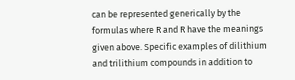can be represented generically by the formulas where R and R have the meanings given above. Specific examples of dilithium and trilithium compounds in addition to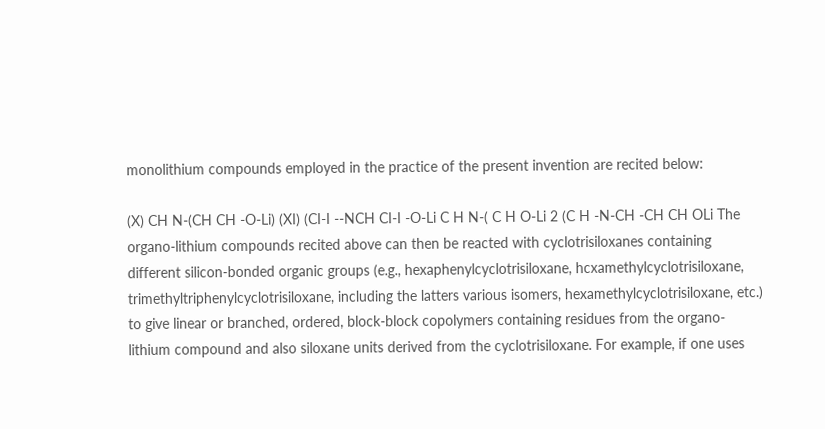monolithium compounds employed in the practice of the present invention are recited below:

(X) CH N-(CH CH -O-Li) (XI) (CI-I --NCH CI-I -O-Li C H N-( C H O-Li 2 (C H -N-CH -CH CH OLi The organo-lithium compounds recited above can then be reacted with cyclotrisiloxanes containing different silicon-bonded organic groups (e.g., hexaphenylcyclotrisiloxane, hcxamethylcyclotrisiloxane, trimethyltriphenylcyclotrisiloxane, including the latters various isomers, hexamethylcyclotrisiloxane, etc.) to give linear or branched, ordered, block-block copolymers containing residues from the organo-lithium compound and also siloxane units derived from the cyclotrisiloxane. For example, if one uses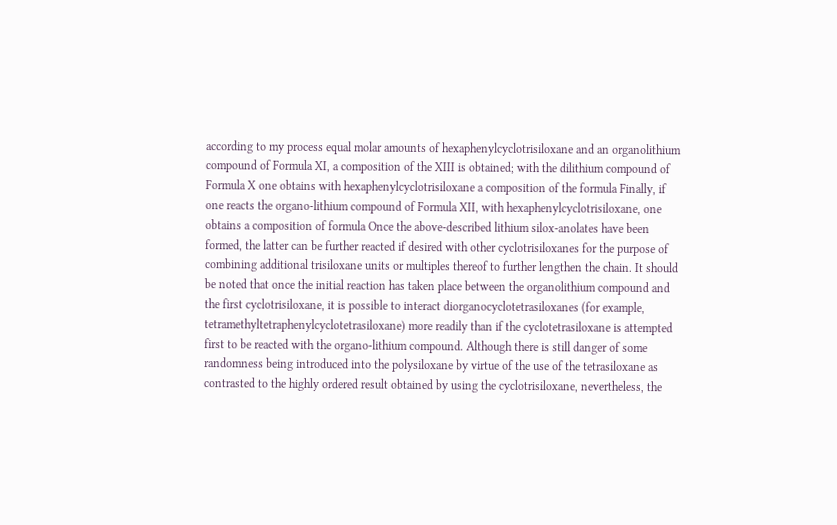according to my process equal molar amounts of hexaphenylcyclotrisiloxane and an organolithium compound of Formula XI, a composition of the XIII is obtained; with the dilithium compound of Formula X one obtains with hexaphenylcyclotrisiloxane a composition of the formula Finally, if one reacts the organo-lithium compound of Formula XII, with hexaphenylcyclotrisiloxane, one obtains a composition of formula Once the above-described lithium silox-anolates have been formed, the latter can be further reacted if desired with other cyclotrisiloxanes for the purpose of combining additional trisiloxane units or multiples thereof to further lengthen the chain. It should be noted that once the initial reaction has taken place between the organolithium compound and the first cyclotrisiloxane, it is possible to interact diorganocyclotetrasiloxanes (for example, tetramethyltetraphenylcyclotetrasiloxane) more readily than if the cyclotetrasiloxane is attempted first to be reacted with the organo-lithium compound. Although there is still danger of some randomness being introduced into the polysiloxane by virtue of the use of the tetrasiloxane as contrasted to the highly ordered result obtained by using the cyclotrisiloxane, nevertheless, the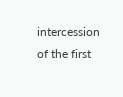intercession of the first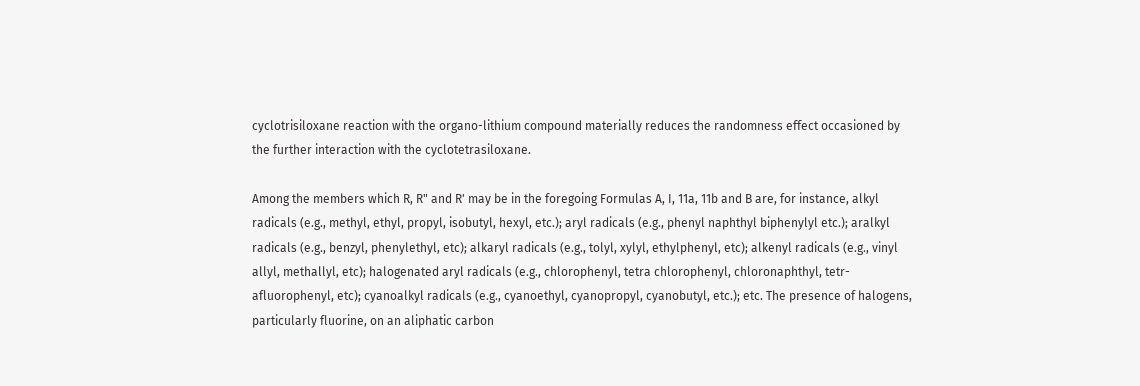cyclotrisiloxane reaction with the organo-lithium compound materially reduces the randomness effect occasioned by the further interaction with the cyclotetrasiloxane.

Among the members which R, R" and R' may be in the foregoing Formulas A, I, 11a, 11b and B are, for instance, alkyl radicals (e.g., methyl, ethyl, propyl, isobutyl, hexyl, etc.); aryl radicals (e.g., phenyl naphthyl biphenylyl etc.); aralkyl radicals (e.g., benzyl, phenylethyl, etc); alkaryl radicals (e.g., tolyl, xylyl, ethylphenyl, etc); alkenyl radicals (e.g., vinyl allyl, methallyl, etc); halogenated aryl radicals (e.g., chlorophenyl, tetra chlorophenyl, chloronaphthyl, tetr-afluorophenyl, etc); cyanoalkyl radicals (e.g., cyanoethyl, cyanopropyl, cyanobutyl, etc.); etc. The presence of halogens, particularly fluorine, on an aliphatic carbon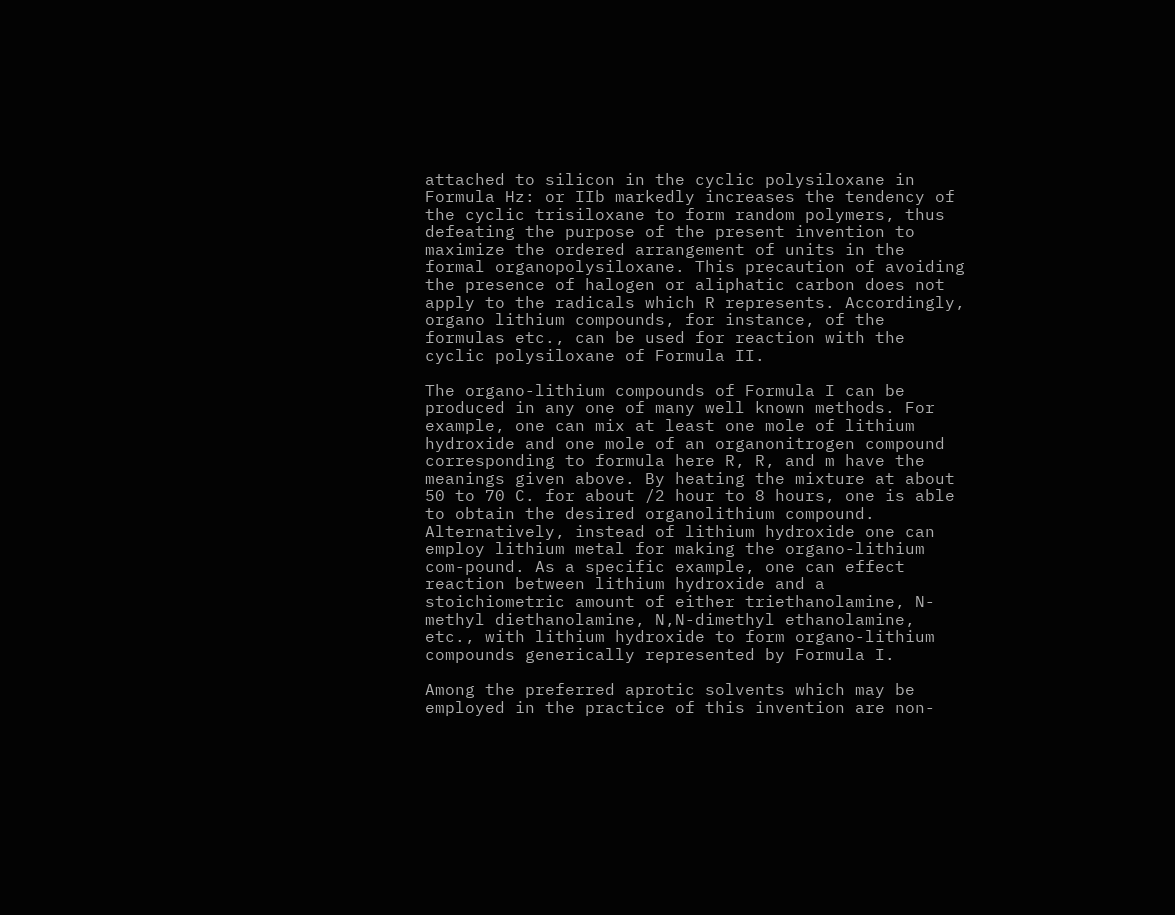attached to silicon in the cyclic polysiloxane in Formula Hz: or IIb markedly increases the tendency of the cyclic trisiloxane to form random polymers, thus defeating the purpose of the present invention to maximize the ordered arrangement of units in the formal organopolysiloxane. This precaution of avoiding the presence of halogen or aliphatic carbon does not apply to the radicals which R represents. Accordingly, organo lithium compounds, for instance, of the formulas etc., can be used for reaction with the cyclic polysiloxane of Formula II.

The organo-lithium compounds of Formula I can be produced in any one of many well known methods. For example, one can mix at least one mole of lithium hydroxide and one mole of an organonitrogen compound corresponding to formula here R, R, and m have the meanings given above. By heating the mixture at about 50 to 70 C. for about /2 hour to 8 hours, one is able to obtain the desired organolithium compound. Alternatively, instead of lithium hydroxide one can employ lithium metal for making the organo-lithium com-pound. As a specific example, one can effect reaction between lithium hydroxide and a stoichiometric amount of either triethanolamine, N-methyl diethanolamine, N,N-dimethyl ethanolamine, etc., with lithium hydroxide to form organo-lithium compounds generically represented by Formula I.

Among the preferred aprotic solvents which may be employed in the practice of this invention are non-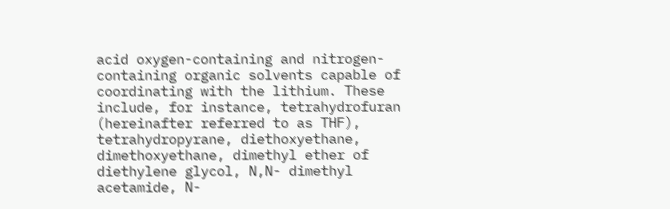acid oxygen-containing and nitrogen-containing organic solvents capable of coordinating with the lithium. These include, for instance, tetrahydrofuran (hereinafter referred to as THF), tetrahydropyrane, diethoxyethane, dimethoxyethane, dimethyl ether of diethylene glycol, N,N- dimethyl acetamide, N-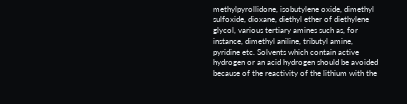methylpyrollidone, isobutylene oxide, dimethyl sulfoxide, dioxane, diethyl ether of diethylene glycol, various tertiary amines such as, for instance, dimethyl aniline, tributyl amine, pyridine etc. Solvents which contain active hydrogen or an acid hydrogen should be avoided because of the reactivity of the lithium with the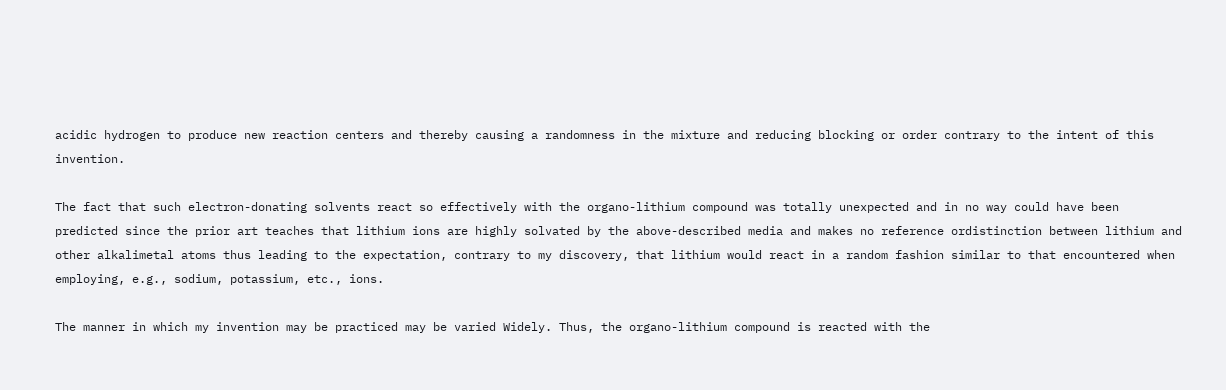acidic hydrogen to produce new reaction centers and thereby causing a randomness in the mixture and reducing blocking or order contrary to the intent of this invention.

The fact that such electron-donating solvents react so effectively with the organo-lithium compound was totally unexpected and in no way could have been predicted since the prior art teaches that lithium ions are highly solvated by the above-described media and makes no reference ordistinction between lithium and other alkalimetal atoms thus leading to the expectation, contrary to my discovery, that lithium would react in a random fashion similar to that encountered when employing, e.g., sodium, potassium, etc., ions.

The manner in which my invention may be practiced may be varied Widely. Thus, the organo-lithium compound is reacted with the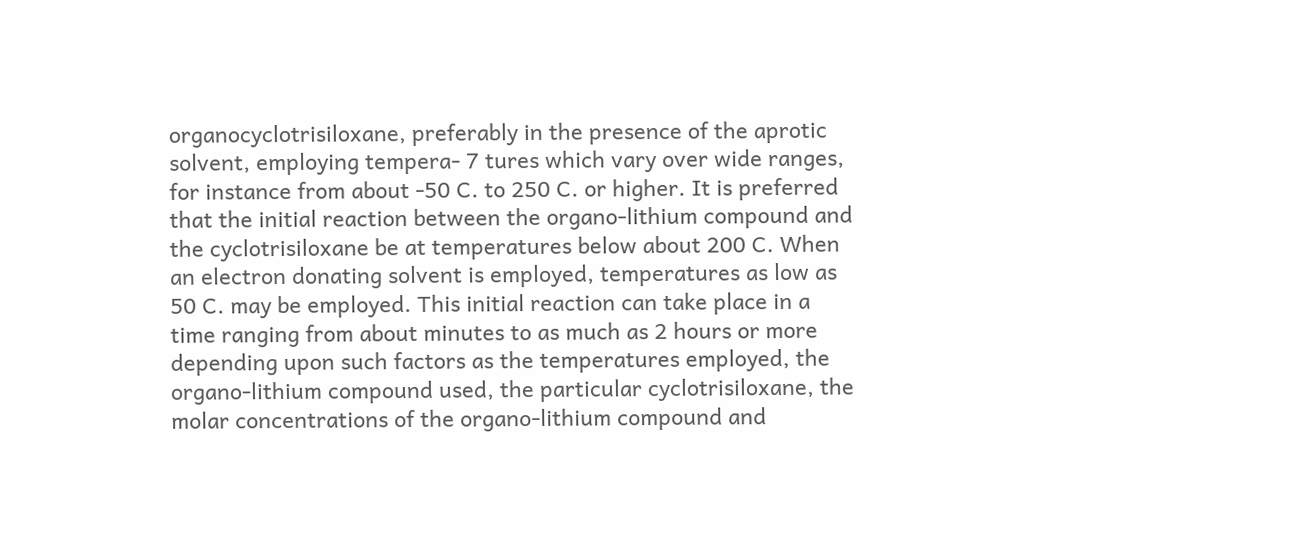organocyclotrisiloxane, preferably in the presence of the aprotic solvent, employing tempera- 7 tures which vary over wide ranges, for instance from about -50 C. to 250 C. or higher. It is preferred that the initial reaction between the organo-lithium compound and the cyclotrisiloxane be at temperatures below about 200 C. When an electron donating solvent is employed, temperatures as low as 50 C. may be employed. This initial reaction can take place in a time ranging from about minutes to as much as 2 hours or more depending upon such factors as the temperatures employed, the organo-lithium compound used, the particular cyclotrisiloxane, the molar concentrations of the organo-lithium compound and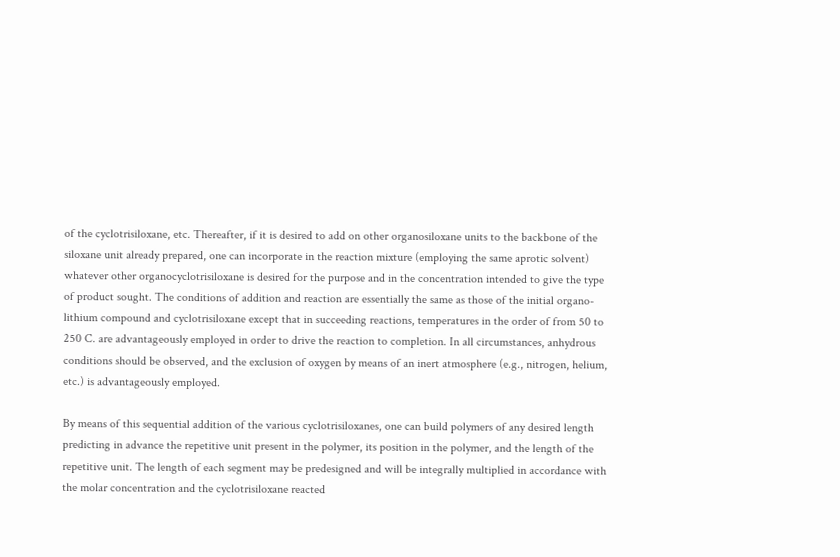of the cyclotrisiloxane, etc. Thereafter, if it is desired to add on other organosiloxane units to the backbone of the siloxane unit already prepared, one can incorporate in the reaction mixture (employing the same aprotic solvent) whatever other organocyclotrisiloxane is desired for the purpose and in the concentration intended to give the type of product sought. The conditions of addition and reaction are essentially the same as those of the initial organo-lithium compound and cyclotrisiloxane except that in succeeding reactions, temperatures in the order of from 50 to 250 C. are advantageously employed in order to drive the reaction to completion. In all circumstances, anhydrous conditions should be observed, and the exclusion of oxygen by means of an inert atmosphere (e.g., nitrogen, helium, etc.) is advantageously employed.

By means of this sequential addition of the various cyclotrisiloxanes, one can build polymers of any desired length predicting in advance the repetitive unit present in the polymer, its position in the polymer, and the length of the repetitive unit. The length of each segment may be predesigned and will be integrally multiplied in accordance with the molar concentration and the cyclotrisiloxane reacted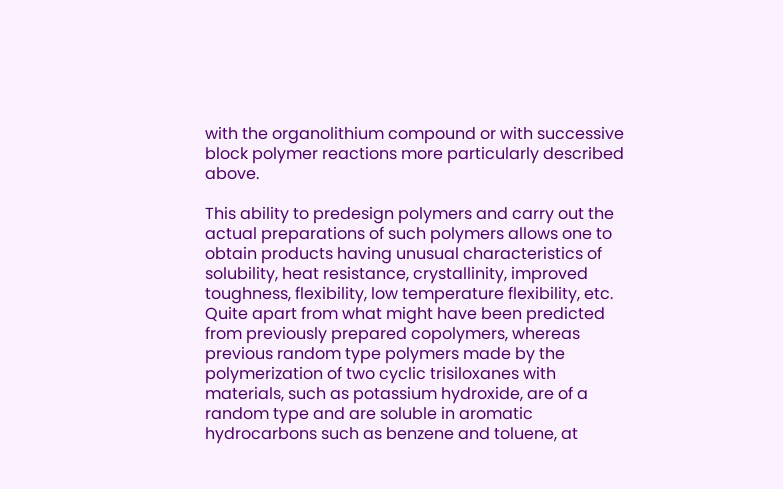with the organolithium compound or with successive block polymer reactions more particularly described above.

This ability to predesign polymers and carry out the actual preparations of such polymers allows one to obtain products having unusual characteristics of solubility, heat resistance, crystallinity, improved toughness, flexibility, low temperature flexibility, etc. Quite apart from what might have been predicted from previously prepared copolymers, whereas previous random type polymers made by the polymerization of two cyclic trisiloxanes with materials, such as potassium hydroxide, are of a random type and are soluble in aromatic hydrocarbons such as benzene and toluene, at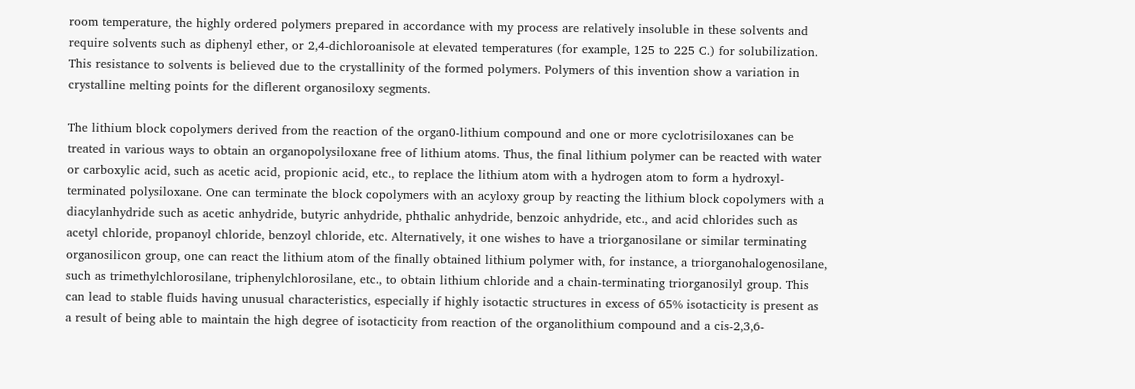room temperature, the highly ordered polymers prepared in accordance with my process are relatively insoluble in these solvents and require solvents such as diphenyl ether, or 2,4-dichloroanisole at elevated temperatures (for example, 125 to 225 C.) for solubilization. This resistance to solvents is believed due to the crystallinity of the formed polymers. Polymers of this invention show a variation in crystalline melting points for the diflerent organosiloxy segments.

The lithium block copolymers derived from the reaction of the organ0-lithium compound and one or more cyclotrisiloxanes can be treated in various ways to obtain an organopolysiloxane free of lithium atoms. Thus, the final lithium polymer can be reacted with water or carboxylic acid, such as acetic acid, propionic acid, etc., to replace the lithium atom with a hydrogen atom to form a hydroxyl-terminated polysiloxane. One can terminate the block copolymers with an acyloxy group by reacting the lithium block copolymers with a diacylanhydride such as acetic anhydride, butyric anhydride, phthalic anhydride, benzoic anhydride, etc., and acid chlorides such as acetyl chloride, propanoyl chloride, benzoyl chloride, etc. Alternatively, it one wishes to have a triorganosilane or similar terminating organosilicon group, one can react the lithium atom of the finally obtained lithium polymer with, for instance, a triorganohalogenosilane, such as trimethylchlorosilane, triphenylchlorosilane, etc., to obtain lithium chloride and a chain-terminating triorganosilyl group. This can lead to stable fluids having unusual characteristics, especially if highly isotactic structures in excess of 65% isotacticity is present as a result of being able to maintain the high degree of isotacticity from reaction of the organolithium compound and a cis-2,3,6-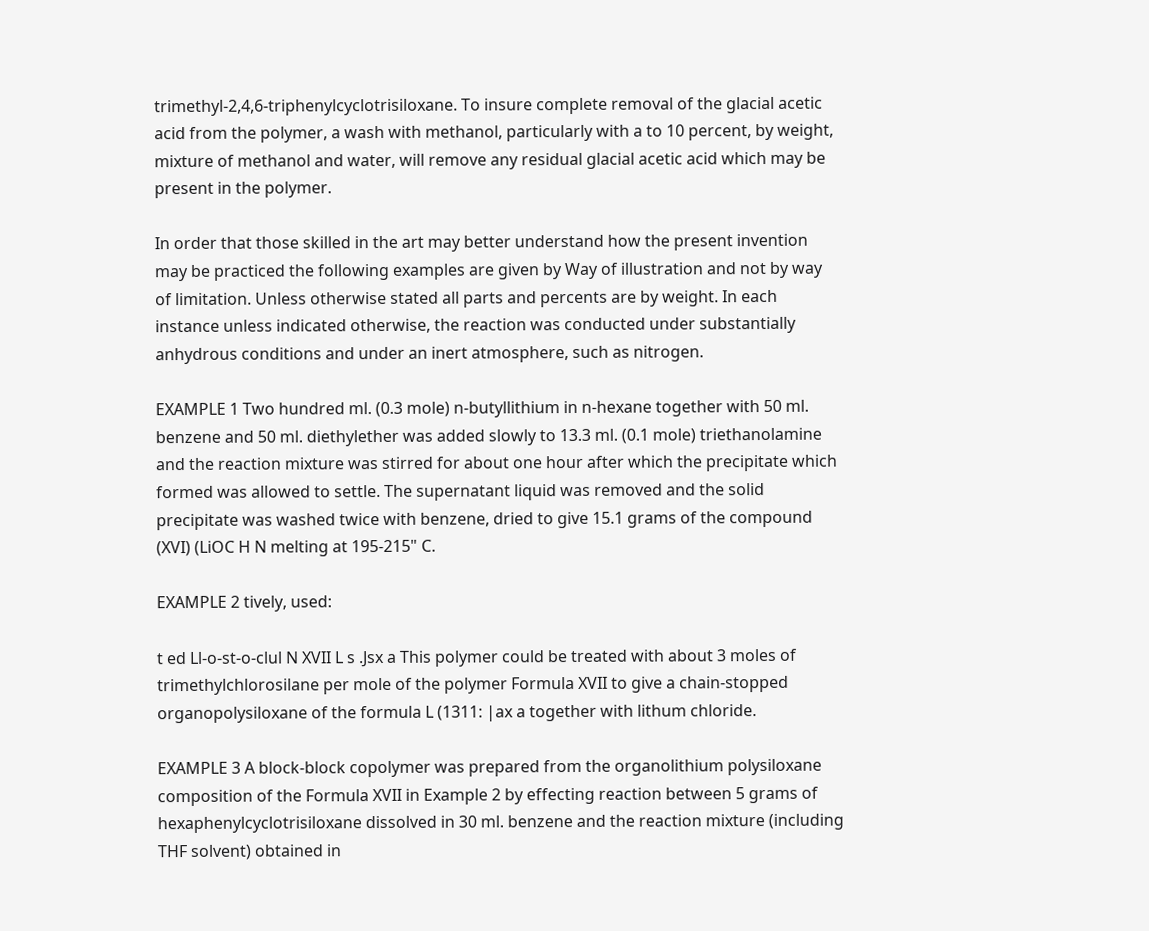trimethyl-2,4,6-triphenylcyclotrisiloxane. To insure complete removal of the glacial acetic acid from the polymer, a wash with methanol, particularly with a to 10 percent, by weight, mixture of methanol and water, will remove any residual glacial acetic acid which may be present in the polymer.

In order that those skilled in the art may better understand how the present invention may be practiced the following examples are given by Way of illustration and not by way of limitation. Unless otherwise stated all parts and percents are by weight. In each instance unless indicated otherwise, the reaction was conducted under substantially anhydrous conditions and under an inert atmosphere, such as nitrogen.

EXAMPLE 1 Two hundred ml. (0.3 mole) n-butyllithium in n-hexane together with 50 ml. benzene and 50 ml. diethylether was added slowly to 13.3 ml. (0.1 mole) triethanolamine and the reaction mixture was stirred for about one hour after which the precipitate which formed was allowed to settle. The supernatant liquid was removed and the solid precipitate was washed twice with benzene, dried to give 15.1 grams of the compound (XVI) (LiOC H N melting at 195-215" C.

EXAMPLE 2 tively, used:

t ed Ll-o-st-o-clul N XVII L s .Jsx a This polymer could be treated with about 3 moles of trimethylchlorosilane per mole of the polymer Formula XVII to give a chain-stopped organopolysiloxane of the formula L (1311: |ax a together with lithum chloride.

EXAMPLE 3 A block-block copolymer was prepared from the organolithium polysiloxane composition of the Formula XVII in Example 2 by effecting reaction between 5 grams of hexaphenylcyclotrisiloxane dissolved in 30 ml. benzene and the reaction mixture (including THF solvent) obtained in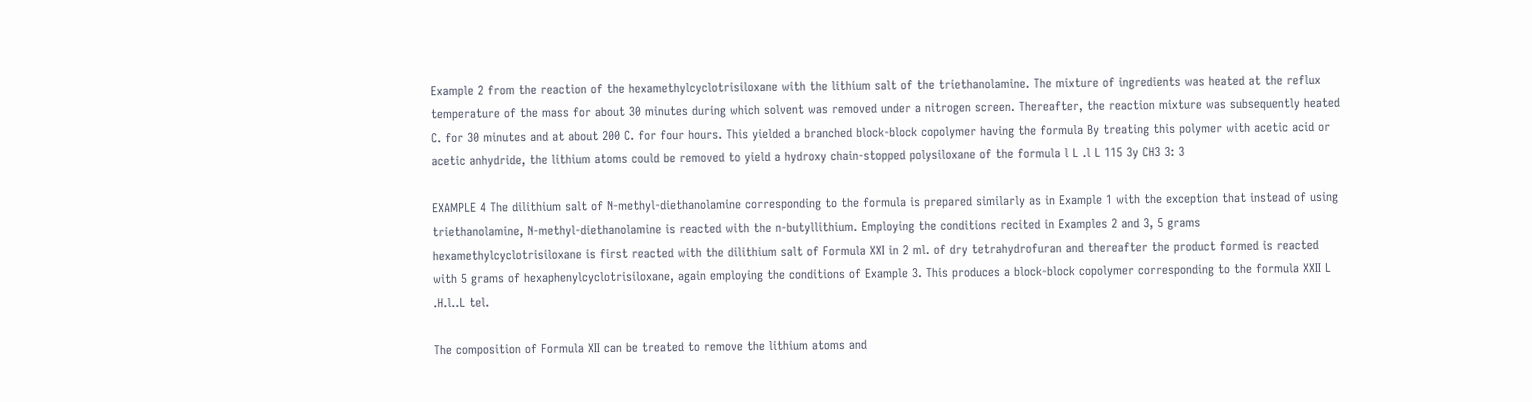Example 2 from the reaction of the hexamethylcyclotrisiloxane with the lithium salt of the triethanolamine. The mixture of ingredients was heated at the reflux temperature of the mass for about 30 minutes during which solvent was removed under a nitrogen screen. Thereafter, the reaction mixture was subsequently heated C. for 30 minutes and at about 200 C. for four hours. This yielded a branched block-block copolymer having the formula By treating this polymer with acetic acid or acetic anhydride, the lithium atoms could be removed to yield a hydroxy chain-stopped polysiloxane of the formula l L .l L 115 3y CH3 3: 3

EXAMPLE 4 The dilithium salt of N-methyl-diethanolamine corresponding to the formula is prepared similarly as in Example 1 with the exception that instead of using triethanolamine, N-methyl-diethanolamine is reacted with the n-butyllithium. Employing the conditions recited in Examples 2 and 3, 5 grams hexamethylcyclotrisiloxane is first reacted with the dilithium salt of Formula XXI in 2 ml. of dry tetrahydrofuran and thereafter the product formed is reacted with 5 grams of hexaphenylcyclotrisiloxane, again employing the conditions of Example 3. This produces a block-block copolymer corresponding to the formula XXII L .H.l..L tel.

The composition of Formula XII can be treated to remove the lithium atoms and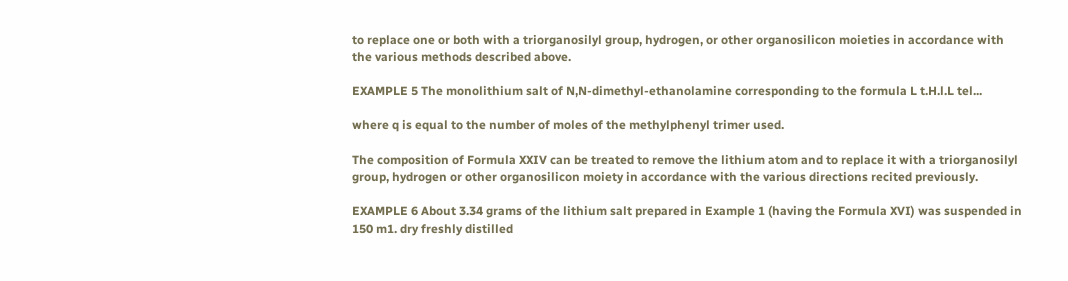to replace one or both with a triorganosilyl group, hydrogen, or other organosilicon moieties in accordance with the various methods described above.

EXAMPLE 5 The monolithium salt of N,N-dimethyl-ethanolamine corresponding to the formula L t.H.l.L tel...

where q is equal to the number of moles of the methylphenyl trimer used.

The composition of Formula XXIV can be treated to remove the lithium atom and to replace it with a triorganosilyl group, hydrogen or other organosilicon moiety in accordance with the various directions recited previously.

EXAMPLE 6 About 3.34 grams of the lithium salt prepared in Example 1 (having the Formula XVI) was suspended in 150 m1. dry freshly distilled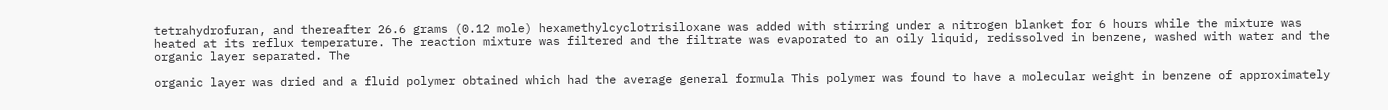tetrahydrofuran, and thereafter 26.6 grams (0.12 mole) hexamethylcyclotrisiloxane was added with stirring under a nitrogen blanket for 6 hours while the mixture was heated at its reflux temperature. The reaction mixture was filtered and the filtrate was evaporated to an oily liquid, redissolved in benzene, washed with water and the organic layer separated. The

organic layer was dried and a fluid polymer obtained which had the average general formula This polymer was found to have a molecular weight in benzene of approximately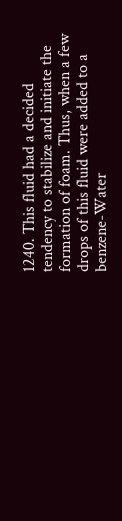1240. This fluid had a decided tendency to stabilize and initiate the formation of foam. Thus, when a few drops of this fluid were added to a benzene-Water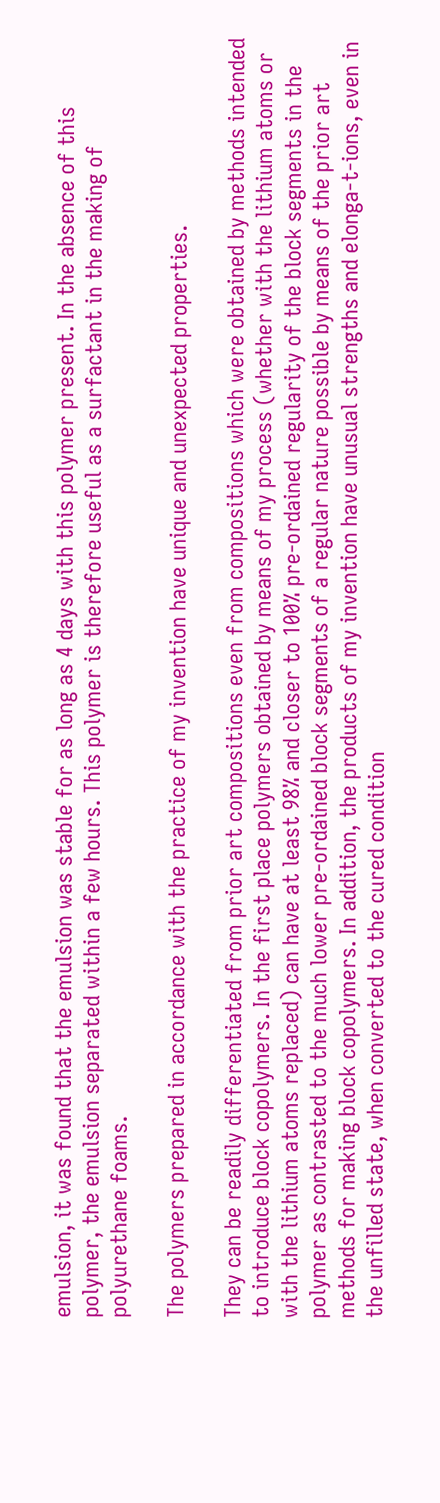emulsion, it was found that the emulsion was stable for as long as 4 days with this polymer present. In the absence of this polymer, the emulsion separated within a few hours. This polymer is therefore useful as a surfactant in the making of polyurethane foams.

The polymers prepared in accordance with the practice of my invention have unique and unexpected properties.

They can be readily differentiated from prior art compositions even from compositions which were obtained by methods intended to introduce block copolymers. In the first place polymers obtained by means of my process (whether with the lithium atoms or with the lithium atoms replaced) can have at least 98% and closer to 100% pre-ordained regularity of the block segments in the polymer as contrasted to the much lower pre-ordained block segments of a regular nature possible by means of the prior art methods for making block copolymers. In addition, the products of my invention have unusual strengths and elonga-t-ions, even in the unfilled state, when converted to the cured condition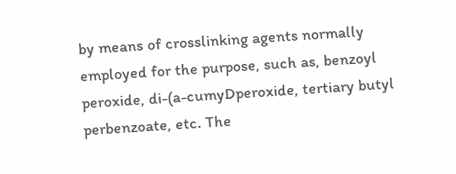by means of crosslinking agents normally employed for the purpose, such as, benzoyl peroxide, di-(a-cumyDperoxide, tertiary butyl perbenzoate, etc. The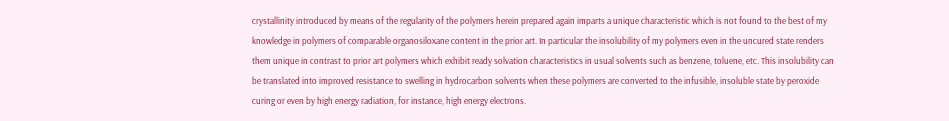crystallinity introduced by means of the regularity of the polymers herein prepared again imparts a unique characteristic which is not found to the best of my knowledge in polymers of comparable organosiloxane content in the prior art. In particular the insolubility of my polymers even in the uncured state renders them unique in contrast to prior art polymers which exhibit ready solvation characteristics in usual solvents such as benzene, toluene, etc. This insolubility can be translated into improved resistance to swelling in hydrocarbon solvents when these polymers are converted to the infusible, insoluble state by peroxide curing or even by high energy radiation, for instance, high energy electrons.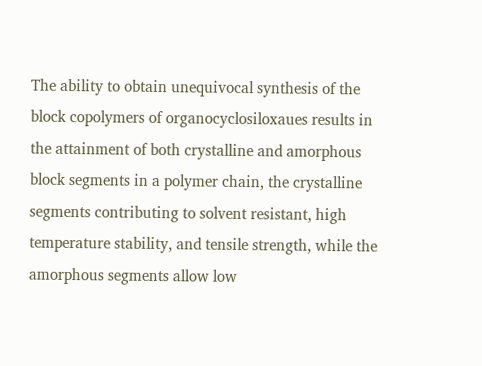The ability to obtain unequivocal synthesis of the block copolymers of organocyclosiloxaues results in the attainment of both crystalline and amorphous block segments in a polymer chain, the crystalline segments contributing to solvent resistant, high temperature stability, and tensile strength, while the amorphous segments allow low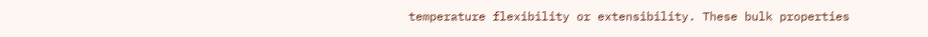temperature flexibility or extensibility. These bulk properties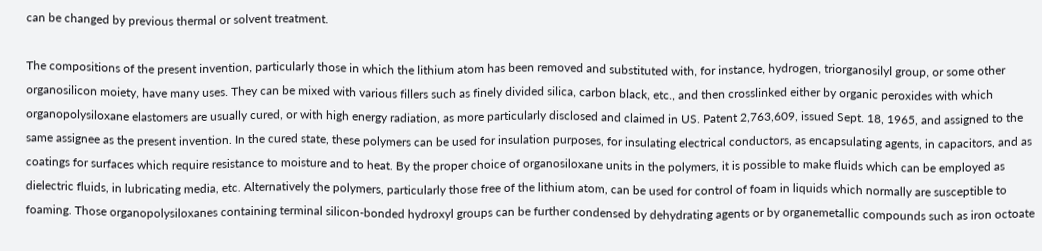can be changed by previous thermal or solvent treatment.

The compositions of the present invention, particularly those in which the lithium atom has been removed and substituted with, for instance, hydrogen, triorganosilyl group, or some other organosilicon moiety, have many uses. They can be mixed with various fillers such as finely divided silica, carbon black, etc., and then crosslinked either by organic peroxides with which organopolysiloxane elastomers are usually cured, or with high energy radiation, as more particularly disclosed and claimed in US. Patent 2,763,609, issued Sept. 18, 1965, and assigned to the same assignee as the present invention. In the cured state, these polymers can be used for insulation purposes, for insulating electrical conductors, as encapsulating agents, in capacitors, and as coatings for surfaces which require resistance to moisture and to heat. By the proper choice of organosiloxane units in the polymers, it is possible to make fluids which can be employed as dielectric fluids, in lubricating media, etc. Alternatively the polymers, particularly those free of the lithium atom, can be used for control of foam in liquids which normally are susceptible to foaming. Those organopolysiloxanes containing terminal silicon-bonded hydroxyl groups can be further condensed by dehydrating agents or by organemetallic compounds such as iron octoate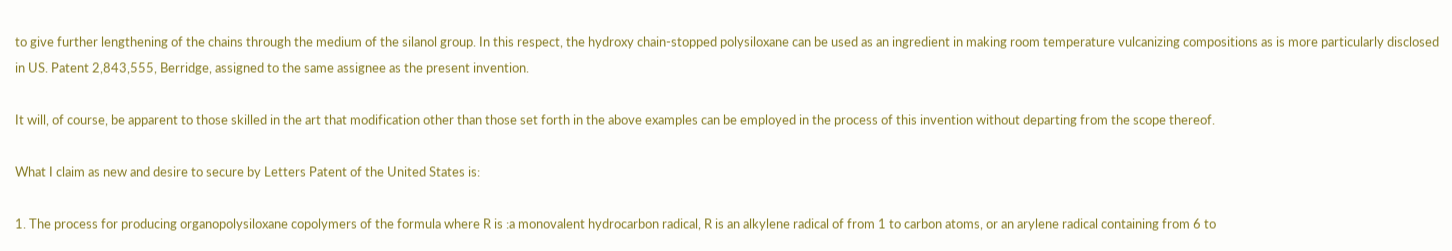to give further lengthening of the chains through the medium of the silanol group. In this respect, the hydroxy chain-stopped polysiloxane can be used as an ingredient in making room temperature vulcanizing compositions as is more particularly disclosed in US. Patent 2,843,555, Berridge, assigned to the same assignee as the present invention.

It will, of course, be apparent to those skilled in the art that modification other than those set forth in the above examples can be employed in the process of this invention without departing from the scope thereof.

What I claim as new and desire to secure by Letters Patent of the United States is:

1. The process for producing organopolysiloxane copolymers of the formula where R is :a monovalent hydrocarbon radical, R is an alkylene radical of from 1 to carbon atoms, or an arylene radical containing from 6 to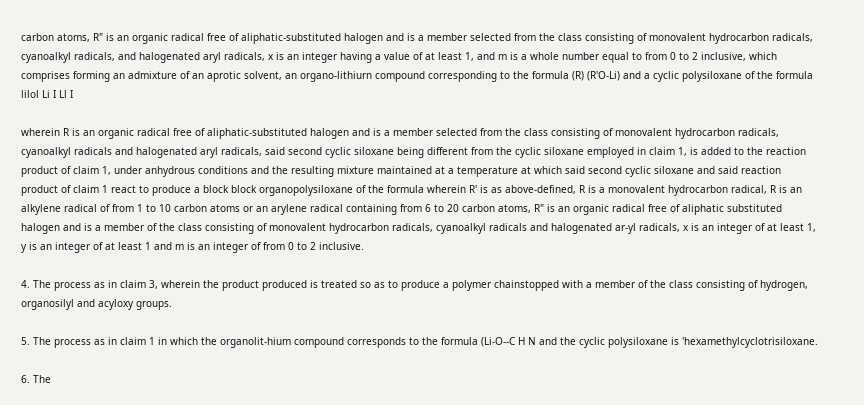carbon atoms, R" is an organic radical free of aliphatic-substituted halogen and is a member selected from the class consisting of monovalent hydrocarbon radicals, cyanoalkyl radicals, and halogenated aryl radicals, x is an integer having a value of at least 1, and m is a whole number equal to from 0 to 2 inclusive, which comprises forming an admixture of an aprotic solvent, an organo-lithiurn compound corresponding to the formula (R) (R'O-Li) and a cyclic polysiloxane of the formula lilol Li I Ll I

wherein R is an organic radical free of aliphatic-substituted halogen and is a member selected from the class consisting of monovalent hydrocarbon radicals, cyanoalkyl radicals and halogenated aryl radicals, said second cyclic siloxane being different from the cyclic siloxane employed in claim 1, is added to the reaction product of claim 1, under anhydrous conditions and the resulting mixture maintained at a temperature at which said second cyclic siloxane and said reaction product of claim 1 react to produce a block block organopolysiloxane of the formula wherein R' is as above-defined, R is a monovalent hydrocarbon radical, R is an alkylene radical of from 1 to 10 carbon atoms or an arylene radical containing from 6 to 20 carbon atoms, R" is an organic radical free of aliphatic substituted halogen and is a member of the class consisting of monovalent hydrocarbon radicals, cyanoalkyl radicals and halogenated ar-yl radicals, x is an integer of at least 1, y is an integer of at least 1 and m is an integer of from 0 to 2 inclusive.

4. The process as in claim 3, wherein the product produced is treated so as to produce a polymer chainstopped with a member of the class consisting of hydrogen, organosilyl and acyloxy groups.

5. The process as in claim 1 in which the organolit-hium compound corresponds to the formula (Li-O--C H N and the cyclic polysiloxane is 'hexamethylcyclotrisiloxane.

6. The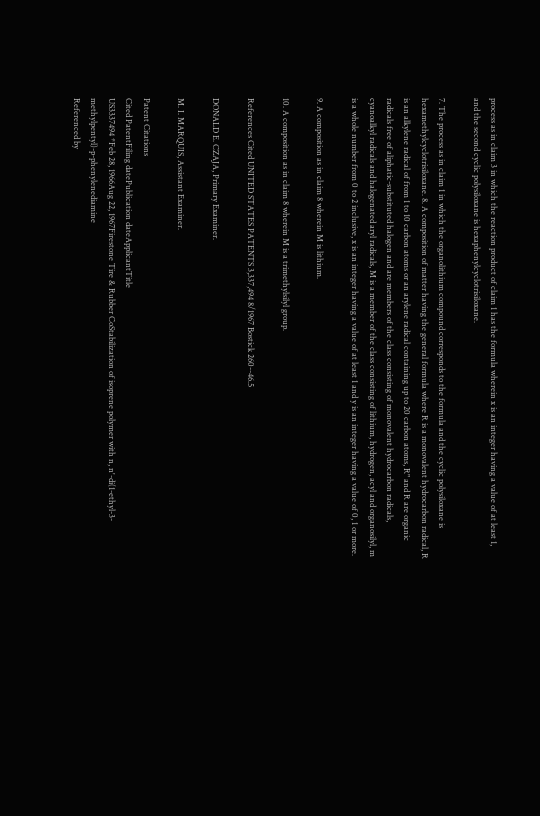process as in claim 3 in which the reaction product of claim 1 has the formula wherein x is an integer having a value of at least 1, and the second cyclic polysiloxane is hexaphenylcyclotrisiloxane.

7. The process as in claim 1 in which the organolithium compound corresponds to the formula and the cyclic polysiloxane is hexamethylcyclotrisiloxane. 8. A composition of matter having the general formula where R is a monovalent hydrocarbon radical, R is an alkylene radical of from 1 to 10 carbon atoms or an arylene radical containing up to 20 carbon atoms, R" and R are organic radicals free of aliphatic-substituted halogen and are members of the class consisting of monovalent hydrocarbon radicals, cyanoalkyl radicals and halogenated aryl radicals, M is a member of the class consisting of lithium, hydrogen, acyl and organosilyl, m is a whole number from 0 to 2 inclusive, x is an integer having a value of at least 1 and y is an integer having a value of 0, 1 or more.

9. A composition as in claim 8 wherein M is lithium.

10. A composition as in claim 8 wherein M is a trimethylsilyl group.

References Cited UNITED STATES PATENTS 3,337,494 8/1967 Bostick 260--46.5

DONALD E. CZAJA, Primary Examiner.

M. I. MARQUIS, Assistant Examiner.

Patent Citations
Cited PatentFiling datePublication dateApplicantTitle
US3337494 *Feb 28, 1966Aug 22, 1967Firestone Tire & Rubber CoStabilization of isoprene polymer with n, n'-di(1-ethyl-3-methylpentyl)-p-phenylenediamine
Referenced by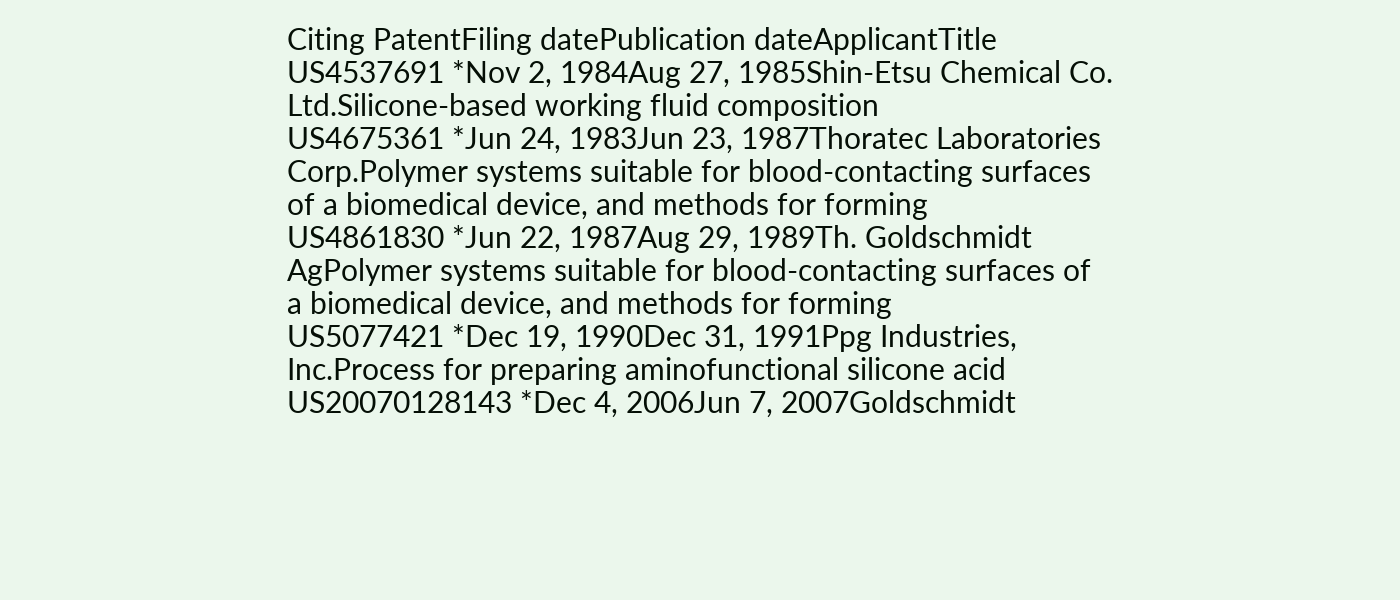Citing PatentFiling datePublication dateApplicantTitle
US4537691 *Nov 2, 1984Aug 27, 1985Shin-Etsu Chemical Co. Ltd.Silicone-based working fluid composition
US4675361 *Jun 24, 1983Jun 23, 1987Thoratec Laboratories Corp.Polymer systems suitable for blood-contacting surfaces of a biomedical device, and methods for forming
US4861830 *Jun 22, 1987Aug 29, 1989Th. Goldschmidt AgPolymer systems suitable for blood-contacting surfaces of a biomedical device, and methods for forming
US5077421 *Dec 19, 1990Dec 31, 1991Ppg Industries, Inc.Process for preparing aminofunctional silicone acid
US20070128143 *Dec 4, 2006Jun 7, 2007Goldschmidt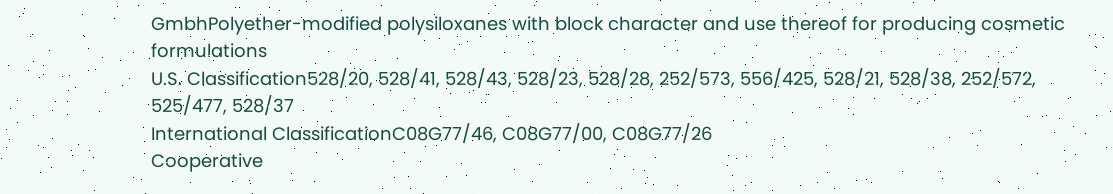GmbhPolyether-modified polysiloxanes with block character and use thereof for producing cosmetic formulations
U.S. Classification528/20, 528/41, 528/43, 528/23, 528/28, 252/573, 556/425, 528/21, 528/38, 252/572, 525/477, 528/37
International ClassificationC08G77/46, C08G77/00, C08G77/26
Cooperative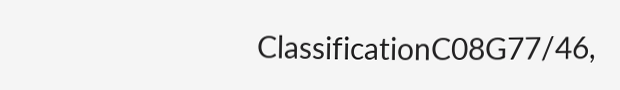ClassificationC08G77/46,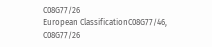C08G77/26
European ClassificationC08G77/46, C08G77/26